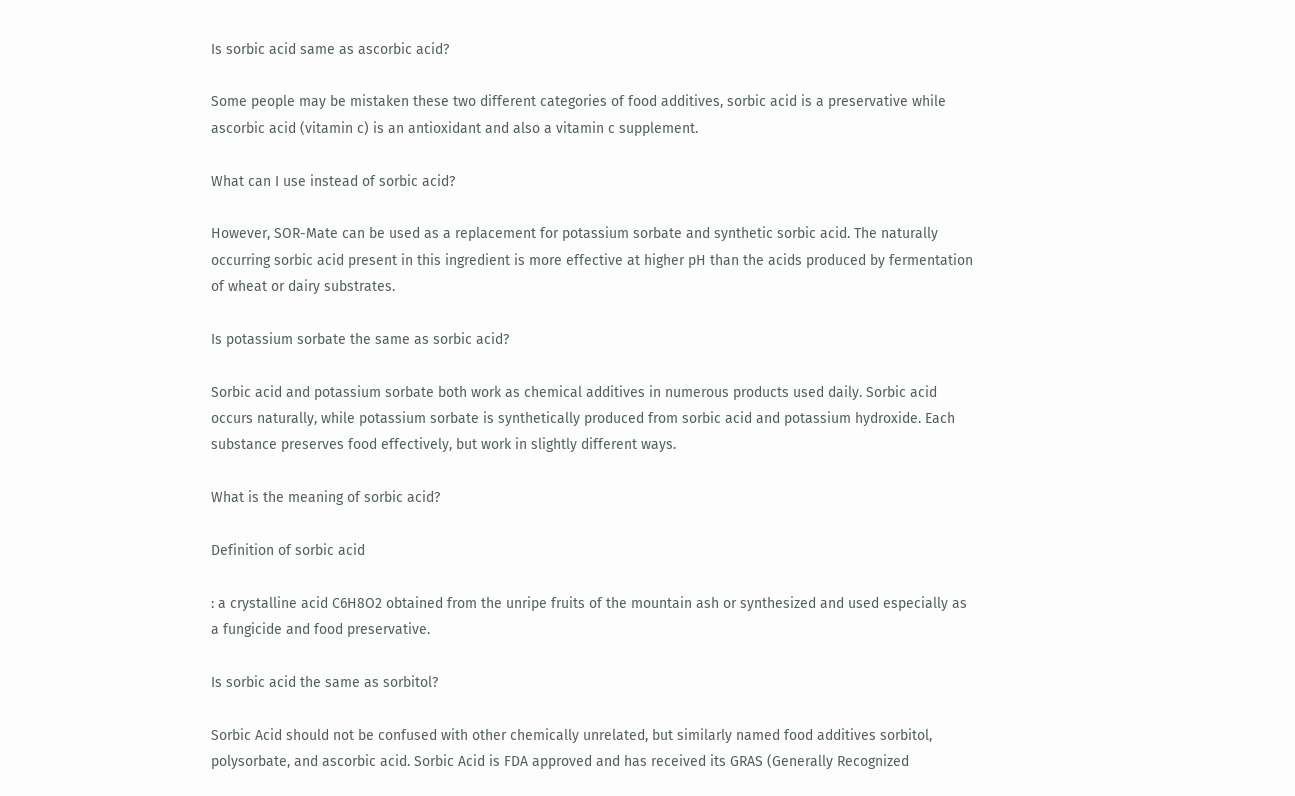Is sorbic acid same as ascorbic acid?

Some people may be mistaken these two different categories of food additives, sorbic acid is a preservative while ascorbic acid (vitamin c) is an antioxidant and also a vitamin c supplement.

What can I use instead of sorbic acid?

However, SOR-Mate can be used as a replacement for potassium sorbate and synthetic sorbic acid. The naturally occurring sorbic acid present in this ingredient is more effective at higher pH than the acids produced by fermentation of wheat or dairy substrates.

Is potassium sorbate the same as sorbic acid?

Sorbic acid and potassium sorbate both work as chemical additives in numerous products used daily. Sorbic acid occurs naturally, while potassium sorbate is synthetically produced from sorbic acid and potassium hydroxide. Each substance preserves food effectively, but work in slightly different ways.

What is the meaning of sorbic acid?

Definition of sorbic acid

: a crystalline acid C6H8O2 obtained from the unripe fruits of the mountain ash or synthesized and used especially as a fungicide and food preservative.

Is sorbic acid the same as sorbitol?

Sorbic Acid should not be confused with other chemically unrelated, but similarly named food additives sorbitol, polysorbate, and ascorbic acid. Sorbic Acid is FDA approved and has received its GRAS (Generally Recognized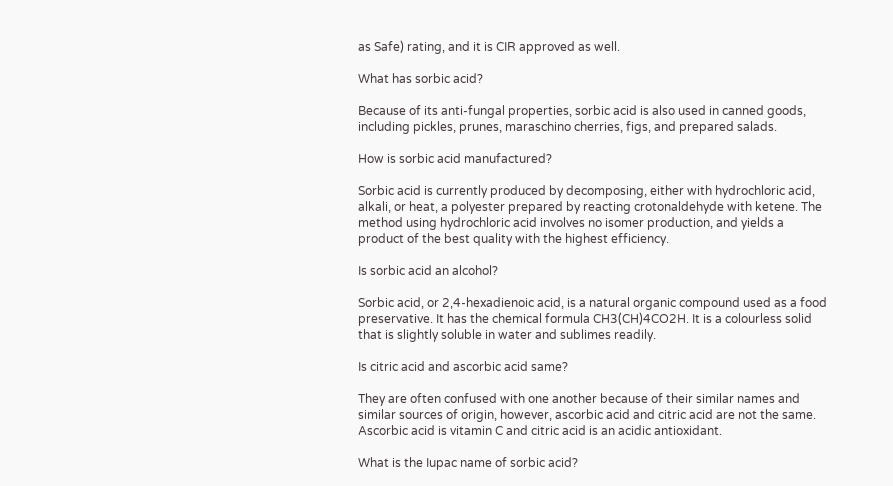as Safe) rating, and it is CIR approved as well.

What has sorbic acid?

Because of its anti-fungal properties, sorbic acid is also used in canned goods, including pickles, prunes, maraschino cherries, figs, and prepared salads.

How is sorbic acid manufactured?

Sorbic acid is currently produced by decomposing, either with hydrochloric acid, alkali, or heat, a polyester prepared by reacting crotonaldehyde with ketene. The method using hydrochloric acid involves no isomer production, and yields a product of the best quality with the highest efficiency.

Is sorbic acid an alcohol?

Sorbic acid, or 2,4-hexadienoic acid, is a natural organic compound used as a food preservative. It has the chemical formula CH3(CH)4CO2H. It is a colourless solid that is slightly soluble in water and sublimes readily.

Is citric acid and ascorbic acid same?

They are often confused with one another because of their similar names and similar sources of origin, however, ascorbic acid and citric acid are not the same. Ascorbic acid is vitamin C and citric acid is an acidic antioxidant.

What is the Iupac name of sorbic acid?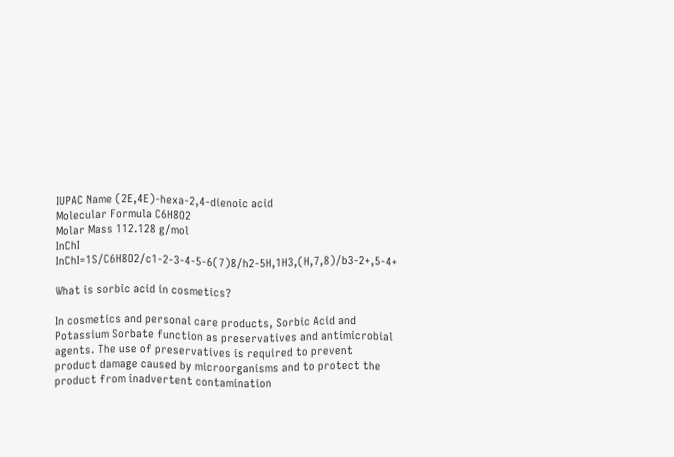IUPAC Name (2E,4E)-hexa-2,4-dienoic acid
Molecular Formula C6H8O2
Molar Mass 112.128 g/mol
InChI InChI=1S/C6H8O2/c1-2-3-4-5-6(7)8/h2-5H,1H3,(H,7,8)/b3-2+,5-4+

What is sorbic acid in cosmetics?

In cosmetics and personal care products, Sorbic Acid and Potassium Sorbate function as preservatives and antimicrobial agents. The use of preservatives is required to prevent product damage caused by microorganisms and to protect the product from inadvertent contamination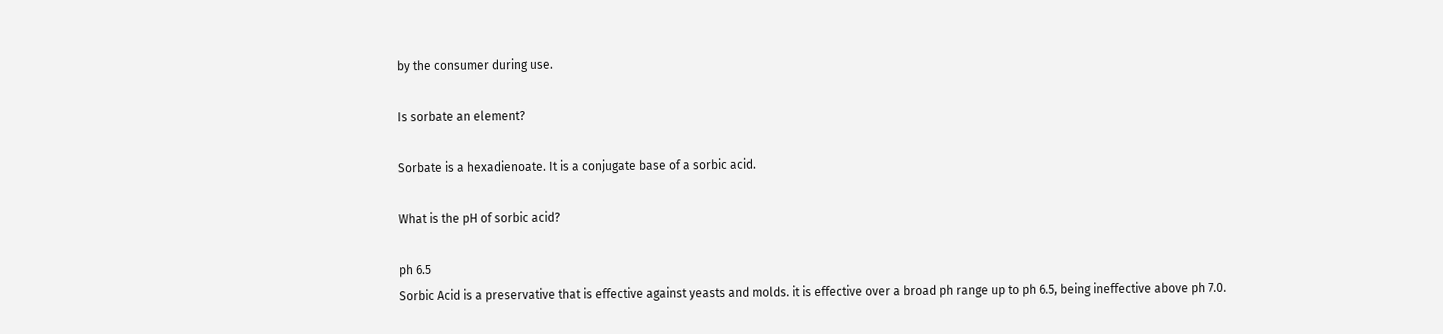by the consumer during use.

Is sorbate an element?

Sorbate is a hexadienoate. It is a conjugate base of a sorbic acid.

What is the pH of sorbic acid?

ph 6.5
Sorbic Acid is a preservative that is effective against yeasts and molds. it is effective over a broad ph range up to ph 6.5, being ineffective above ph 7.0.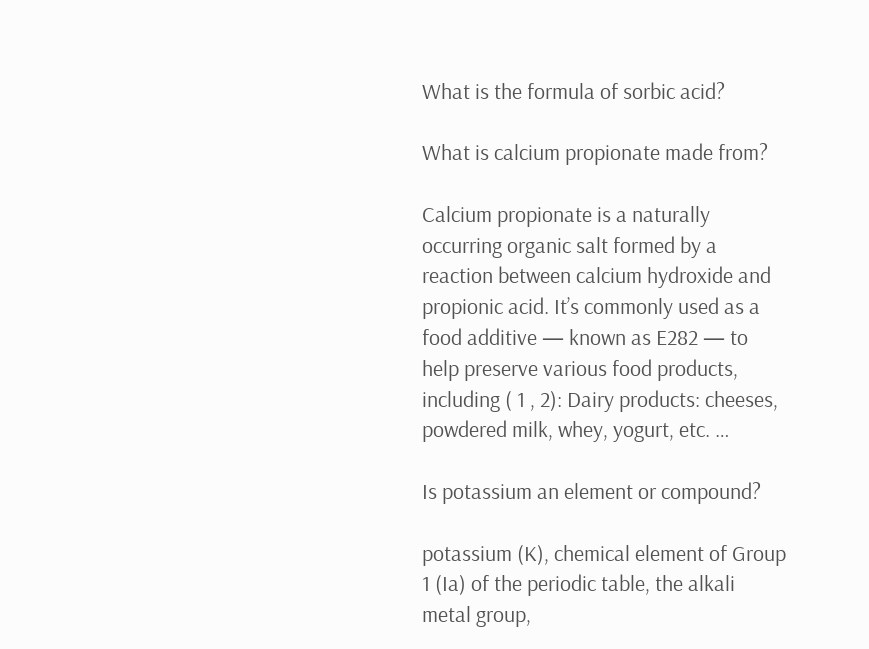What is the formula of sorbic acid?

What is calcium propionate made from?

Calcium propionate is a naturally occurring organic salt formed by a reaction between calcium hydroxide and propionic acid. It’s commonly used as a food additive — known as E282 — to help preserve various food products, including ( 1 , 2): Dairy products: cheeses, powdered milk, whey, yogurt, etc. …

Is potassium an element or compound?

potassium (K), chemical element of Group 1 (Ia) of the periodic table, the alkali metal group,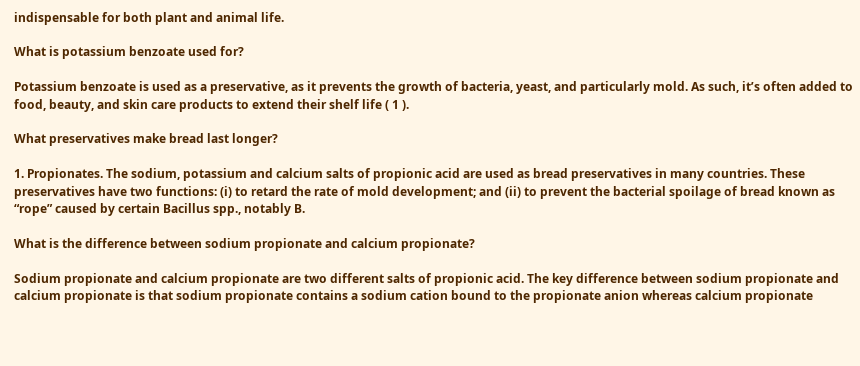indispensable for both plant and animal life.

What is potassium benzoate used for?

Potassium benzoate is used as a preservative, as it prevents the growth of bacteria, yeast, and particularly mold. As such, it’s often added to food, beauty, and skin care products to extend their shelf life ( 1 ).

What preservatives make bread last longer?

1. Propionates. The sodium, potassium and calcium salts of propionic acid are used as bread preservatives in many countries. These preservatives have two functions: (i) to retard the rate of mold development; and (ii) to prevent the bacterial spoilage of bread known as “rope” caused by certain Bacillus spp., notably B.

What is the difference between sodium propionate and calcium propionate?

Sodium propionate and calcium propionate are two different salts of propionic acid. The key difference between sodium propionate and calcium propionate is that sodium propionate contains a sodium cation bound to the propionate anion whereas calcium propionate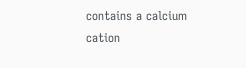contains a calcium cation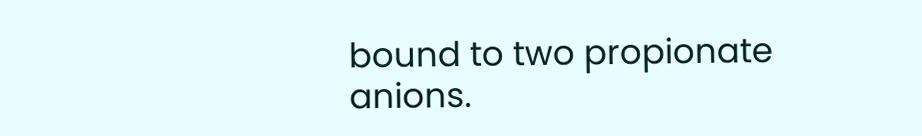bound to two propionate anions.